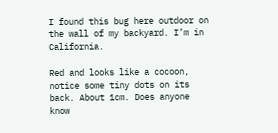I found this bug here outdoor on the wall of my backyard. I’m in California.

Red and looks like a cocoon, notice some tiny dots on its back. About 1cm. Does anyone know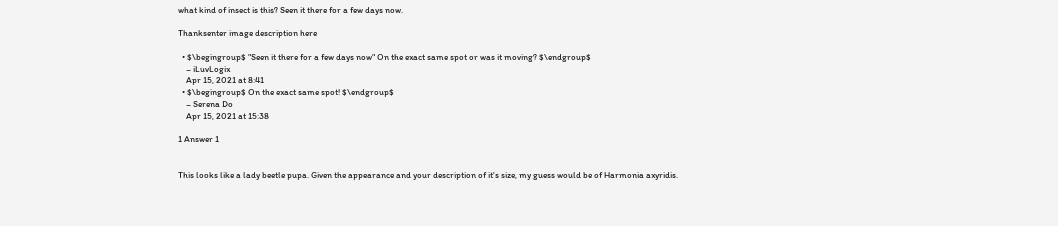what kind of insect is this? Seen it there for a few days now.

Thanksenter image description here

  • $\begingroup$ "Seen it there for a few days now" On the exact same spot or was it moving? $\endgroup$
    – iLuvLogix
    Apr 15, 2021 at 8:41
  • $\begingroup$ On the exact same spot! $\endgroup$
    – Serena Do
    Apr 15, 2021 at 15:38

1 Answer 1


This looks like a lady beetle pupa. Given the appearance and your description of it's size, my guess would be of Harmonia axyridis.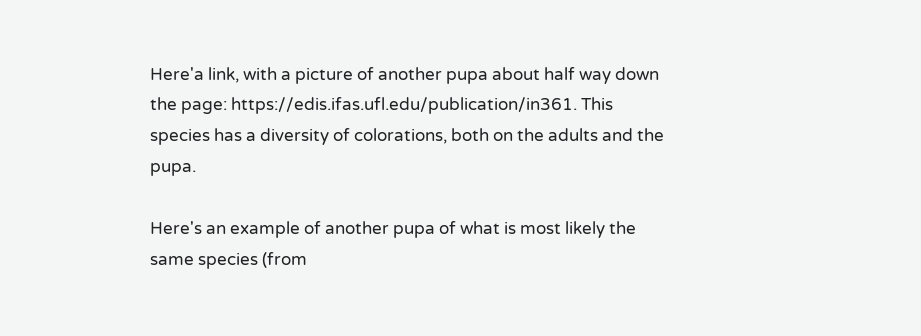Here'a link, with a picture of another pupa about half way down the page: https://edis.ifas.ufl.edu/publication/in361. This species has a diversity of colorations, both on the adults and the pupa.

Here's an example of another pupa of what is most likely the same species (from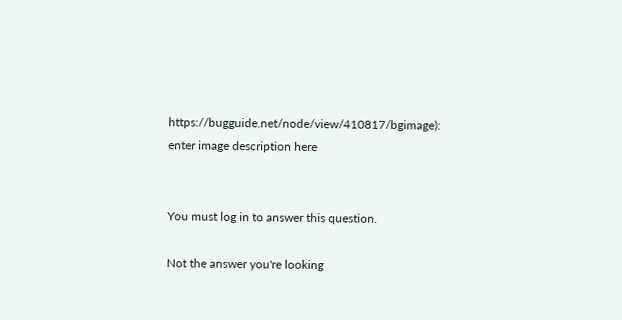https://bugguide.net/node/view/410817/bgimage): enter image description here


You must log in to answer this question.

Not the answer you're looking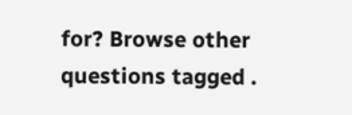for? Browse other questions tagged .